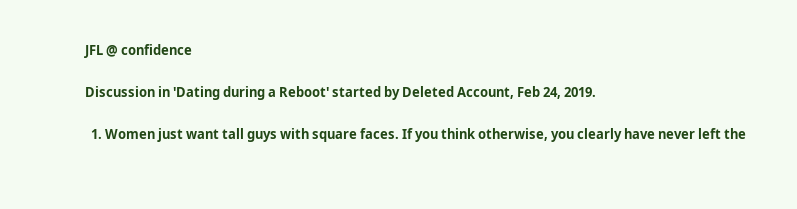JFL @ confidence

Discussion in 'Dating during a Reboot' started by Deleted Account, Feb 24, 2019.

  1. Women just want tall guys with square faces. If you think otherwise, you clearly have never left the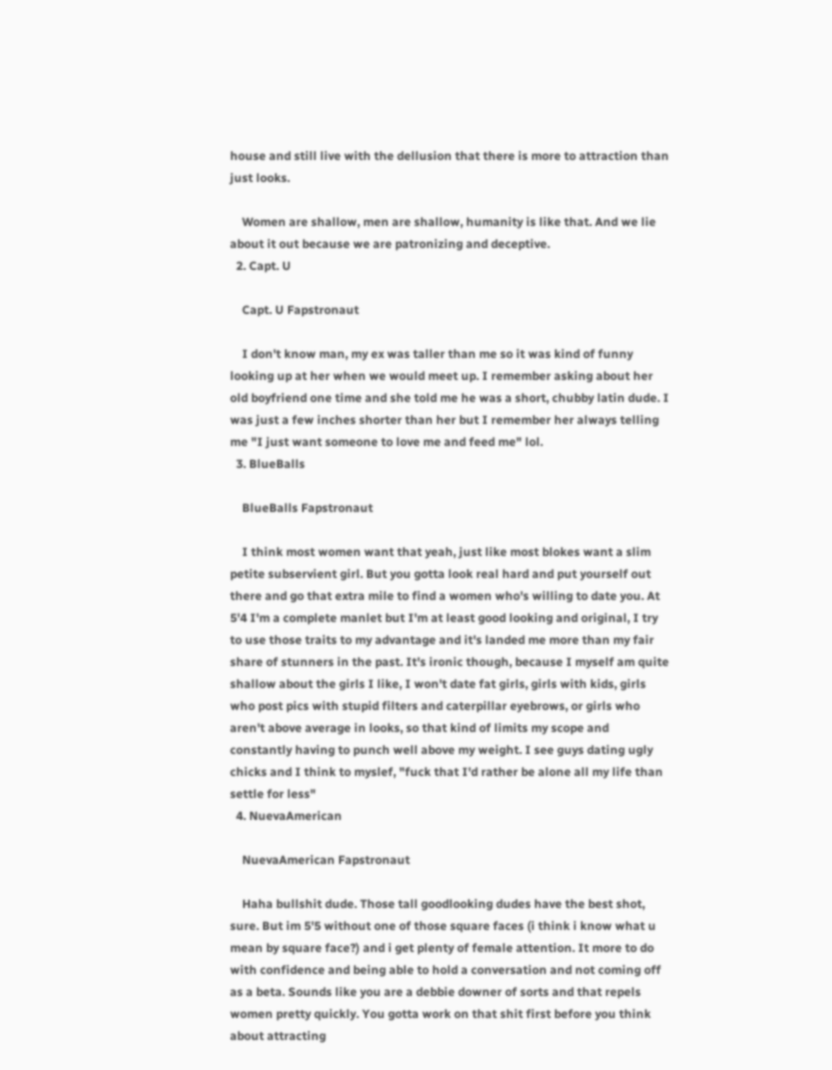house and still live with the dellusion that there is more to attraction than just looks.

    Women are shallow, men are shallow, humanity is like that. And we lie about it out because we are patronizing and deceptive.
  2. Capt. U

    Capt. U Fapstronaut

    I don't know man, my ex was taller than me so it was kind of funny looking up at her when we would meet up. I remember asking about her old boyfriend one time and she told me he was a short, chubby latin dude. I was just a few inches shorter than her but I remember her always telling me "I just want someone to love me and feed me" lol.
  3. BlueBalls

    BlueBalls Fapstronaut

    I think most women want that yeah, just like most blokes want a slim petite subservient girl. But you gotta look real hard and put yourself out there and go that extra mile to find a women who's willing to date you. At 5'4 I'm a complete manlet but I'm at least good looking and original, I try to use those traits to my advantage and it's landed me more than my fair share of stunners in the past. It's ironic though, because I myself am quite shallow about the girls I like, I won't date fat girls, girls with kids, girls who post pics with stupid filters and caterpillar eyebrows, or girls who aren't above average in looks, so that kind of limits my scope and constantly having to punch well above my weight. I see guys dating ugly chicks and I think to myslef, "fuck that I'd rather be alone all my life than settle for less"
  4. NuevaAmerican

    NuevaAmerican Fapstronaut

    Haha bullshit dude. Those tall goodlooking dudes have the best shot, sure. But im 5'5 without one of those square faces (i think i know what u mean by square face?) and i get plenty of female attention. It more to do with confidence and being able to hold a conversation and not coming off as a beta. Sounds like you are a debbie downer of sorts and that repels women pretty quickly. You gotta work on that shit first before you think about attracting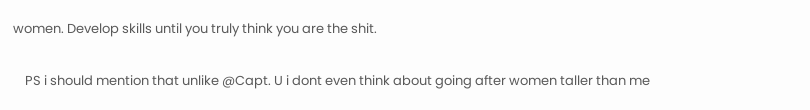women. Develop skills until you truly think you are the shit.

    PS i should mention that unlike @Capt. U i dont even think about going after women taller than me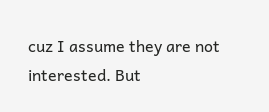cuz I assume they are not interested. But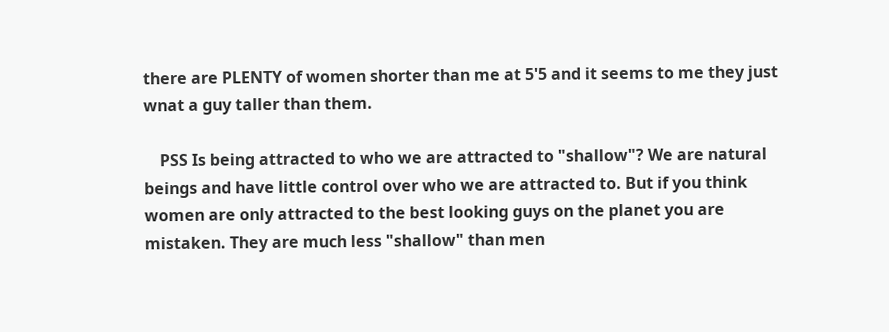there are PLENTY of women shorter than me at 5'5 and it seems to me they just wnat a guy taller than them.

    PSS Is being attracted to who we are attracted to "shallow"? We are natural beings and have little control over who we are attracted to. But if you think women are only attracted to the best looking guys on the planet you are mistaken. They are much less "shallow" than men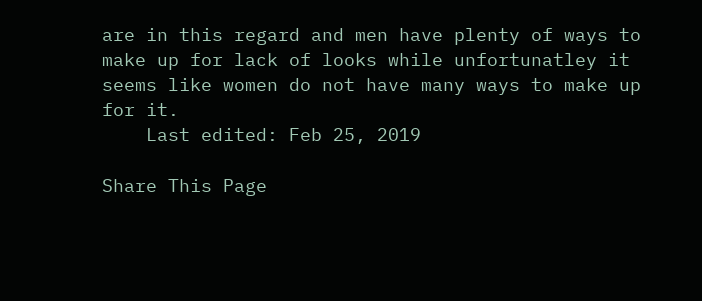are in this regard and men have plenty of ways to make up for lack of looks while unfortunatley it seems like women do not have many ways to make up for it.
    Last edited: Feb 25, 2019

Share This Page